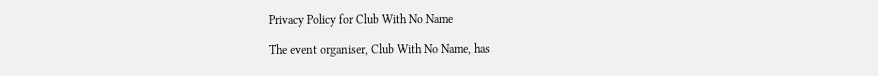Privacy Policy for Club With No Name

The event organiser, Club With No Name, has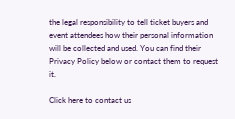the legal responsibility to tell ticket buyers and event attendees how their personal information will be collected and used. You can find their Privacy Policy below or contact them to request it.

Click here to contact us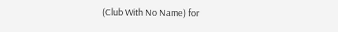(Club With No Name) for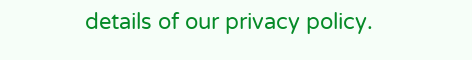details of our privacy policy.